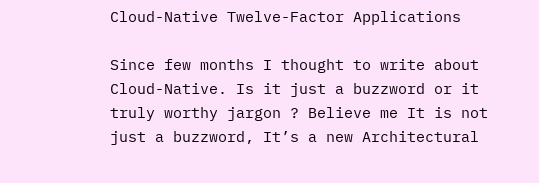Cloud-Native Twelve-Factor Applications

Since few months I thought to write about Cloud-Native. Is it just a buzzword or it truly worthy jargon ? Believe me It is not just a buzzword, It’s a new Architectural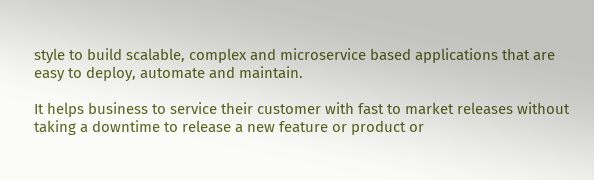style to build scalable, complex and microservice based applications that are easy to deploy, automate and maintain.

It helps business to service their customer with fast to market releases without taking a downtime to release a new feature or product or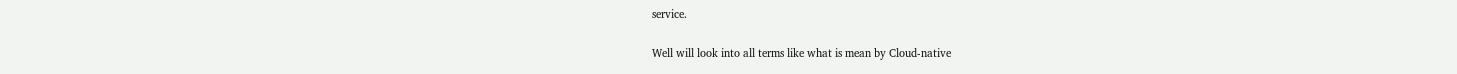service.

Well will look into all terms like what is mean by Cloud-native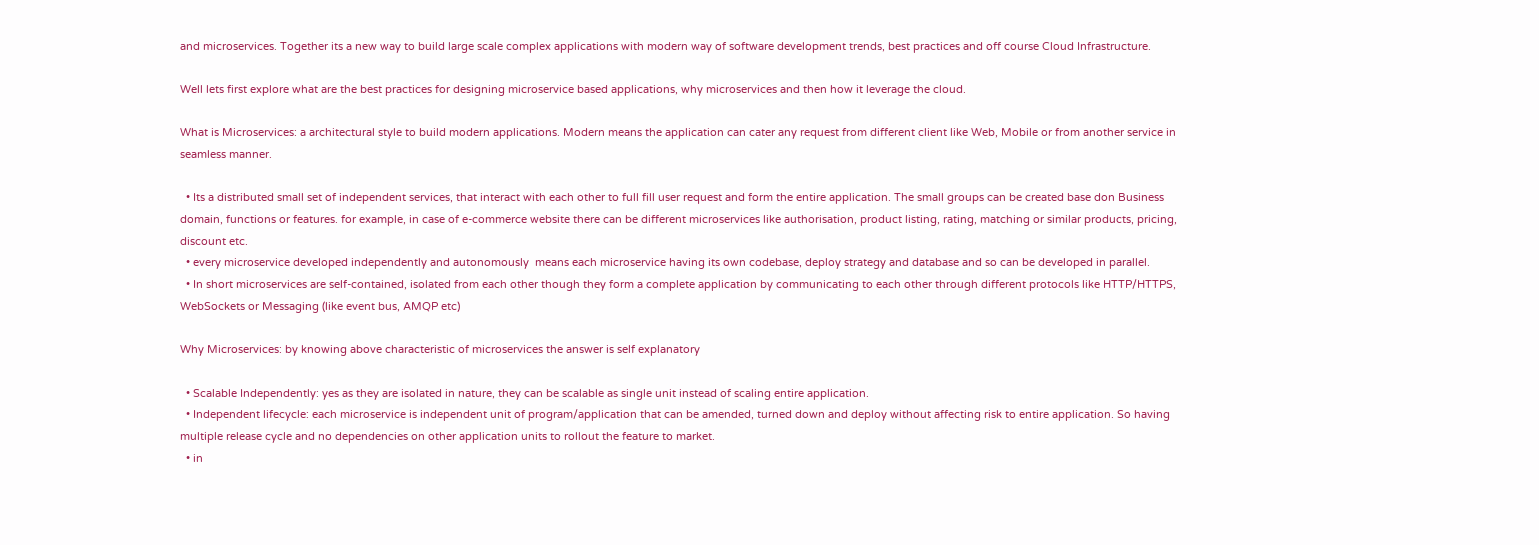and microservices. Together its a new way to build large scale complex applications with modern way of software development trends, best practices and off course Cloud Infrastructure.

Well lets first explore what are the best practices for designing microservice based applications, why microservices and then how it leverage the cloud.

What is Microservices: a architectural style to build modern applications. Modern means the application can cater any request from different client like Web, Mobile or from another service in seamless manner.

  • Its a distributed small set of independent services, that interact with each other to full fill user request and form the entire application. The small groups can be created base don Business domain, functions or features. for example, in case of e-commerce website there can be different microservices like authorisation, product listing, rating, matching or similar products, pricing, discount etc.
  • every microservice developed independently and autonomously  means each microservice having its own codebase, deploy strategy and database and so can be developed in parallel.
  • In short microservices are self-contained, isolated from each other though they form a complete application by communicating to each other through different protocols like HTTP/HTTPS, WebSockets or Messaging (like event bus, AMQP etc)

Why Microservices: by knowing above characteristic of microservices the answer is self explanatory

  • Scalable Independently: yes as they are isolated in nature, they can be scalable as single unit instead of scaling entire application.
  • Independent lifecycle: each microservice is independent unit of program/application that can be amended, turned down and deploy without affecting risk to entire application. So having multiple release cycle and no dependencies on other application units to rollout the feature to market.
  • in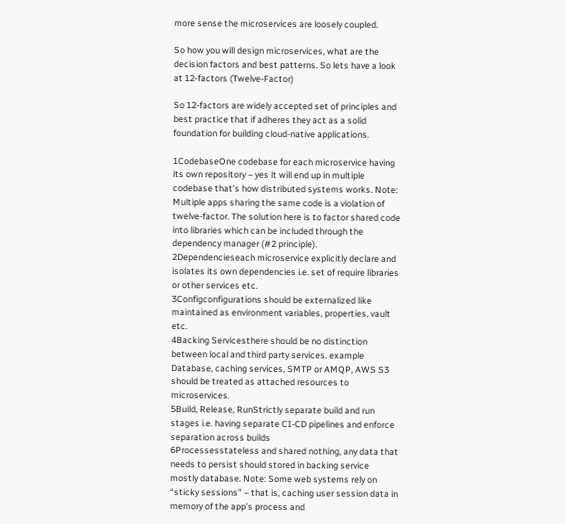more sense the microservices are loosely coupled.

So how you will design microservices, what are the decision factors and best patterns. So lets have a look at 12-factors (Twelve-Factor)

So 12-factors are widely accepted set of principles and best practice that if adheres they act as a solid foundation for building cloud-native applications.

1CodebaseOne codebase for each microservice having its own repository – yes it will end up in multiple codebase that’s how distributed systems works. Note: Multiple apps sharing the same code is a violation of twelve-factor. The solution here is to factor shared code into libraries which can be included through the dependency manager (#2 principle).
2Dependencieseach microservice explicitly declare and isolates its own dependencies i.e. set of require libraries or other services etc.
3Configconfigurations should be externalized like maintained as environment variables, properties, vault etc.
4Backing Servicesthere should be no distinction between local and third party services. example Database, caching services, SMTP or AMQP, AWS S3 should be treated as attached resources to microservices.
5Build, Release, RunStrictly separate build and run stages i.e. having separate CI-CD pipelines and enforce separation across builds
6Processesstateless and shared nothing, any data that needs to persist should stored in backing service mostly database. Note: Some web systems rely on “sticky sessions” – that is, caching user session data in memory of the app’s process and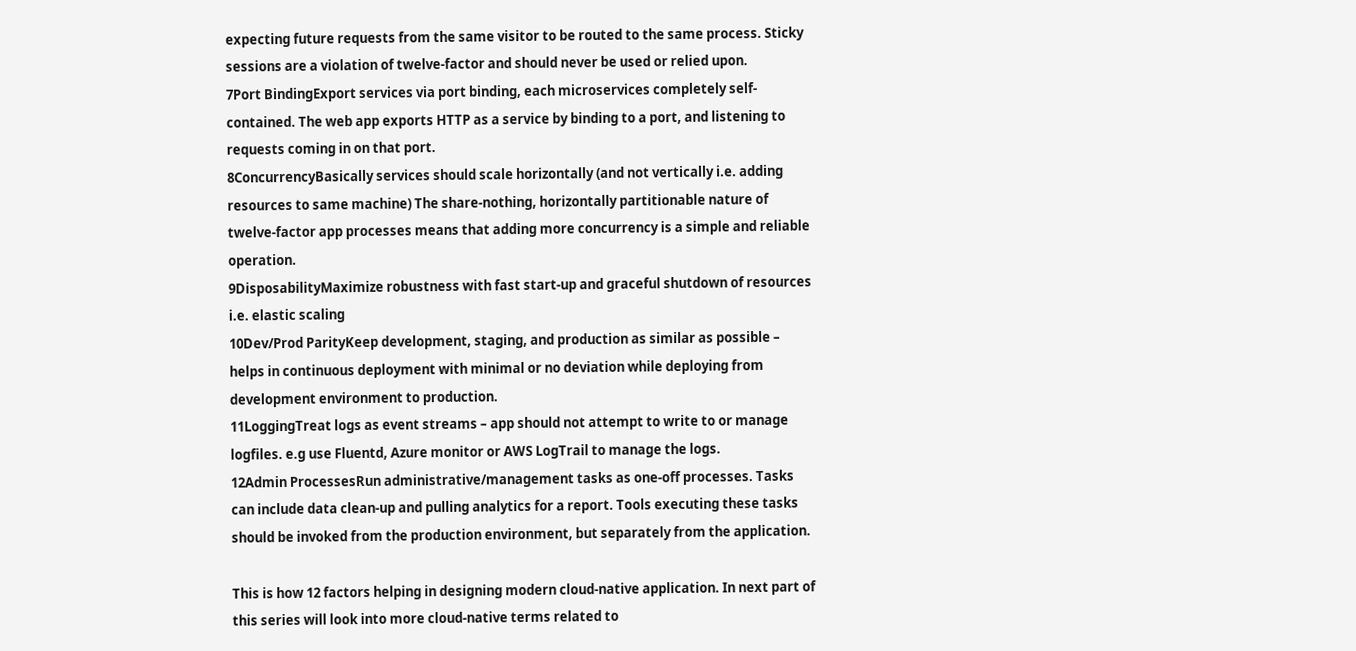expecting future requests from the same visitor to be routed to the same process. Sticky sessions are a violation of twelve-factor and should never be used or relied upon.
7Port BindingExport services via port binding, each microservices completely self-contained. The web app exports HTTP as a service by binding to a port, and listening to requests coming in on that port.
8ConcurrencyBasically services should scale horizontally (and not vertically i.e. adding resources to same machine) The share-nothing, horizontally partitionable nature of twelve-factor app processes means that adding more concurrency is a simple and reliable operation.
9DisposabilityMaximize robustness with fast start-up and graceful shutdown of resources i.e. elastic scaling
10Dev/Prod ParityKeep development, staging, and production as similar as possible – helps in continuous deployment with minimal or no deviation while deploying from development environment to production.
11LoggingTreat logs as event streams – app should not attempt to write to or manage logfiles. e.g use Fluentd, Azure monitor or AWS LogTrail to manage the logs.
12Admin ProcessesRun administrative/management tasks as one-off processes. Tasks can include data clean-up and pulling analytics for a report. Tools executing these tasks should be invoked from the production environment, but separately from the application.

This is how 12 factors helping in designing modern cloud-native application. In next part of this series will look into more cloud-native terms related to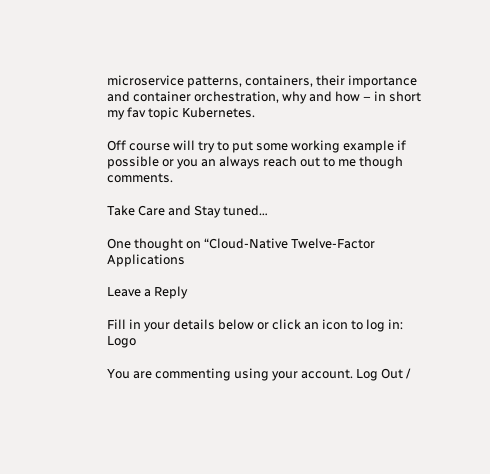microservice patterns, containers, their importance and container orchestration, why and how – in short my fav topic Kubernetes.

Off course will try to put some working example if possible or you an always reach out to me though comments.

Take Care and Stay tuned…

One thought on “Cloud-Native Twelve-Factor Applications

Leave a Reply

Fill in your details below or click an icon to log in: Logo

You are commenting using your account. Log Out /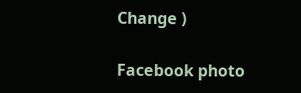Change )

Facebook photo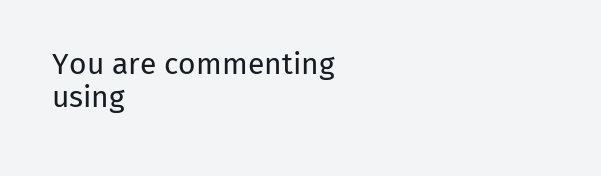You are commenting using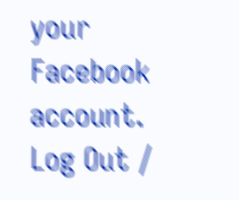your Facebook account. Log Out /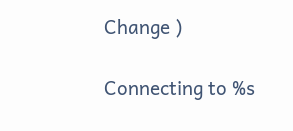Change )

Connecting to %s